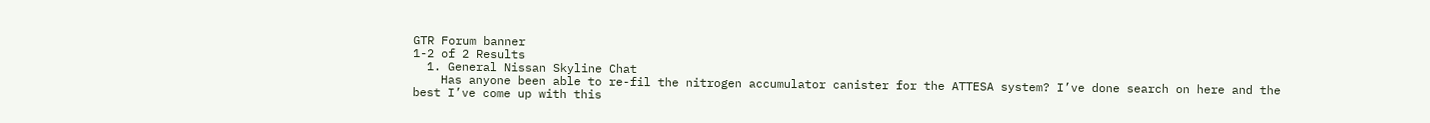GTR Forum banner
1-2 of 2 Results
  1. General Nissan Skyline Chat
    Has anyone been able to re-fil the nitrogen accumulator canister for the ATTESA system? I’ve done search on here and the best I’ve come up with this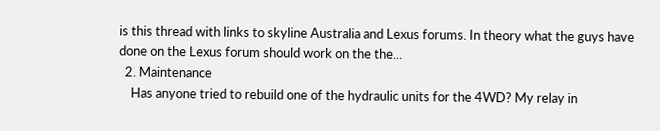is this thread with links to skyline Australia and Lexus forums. In theory what the guys have done on the Lexus forum should work on the the...
  2. Maintenance
    Has anyone tried to rebuild one of the hydraulic units for the 4WD? My relay in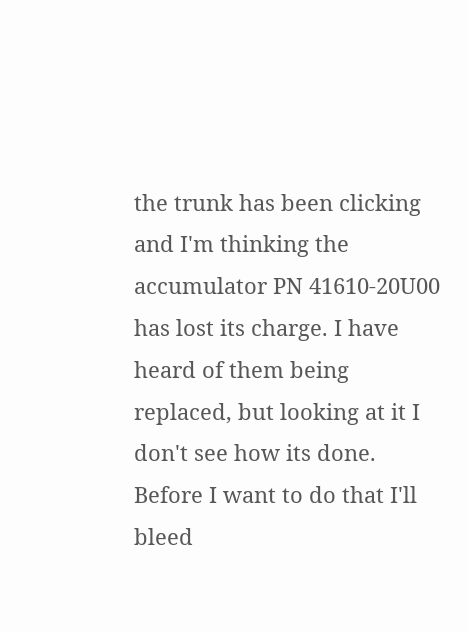the trunk has been clicking and I'm thinking the accumulator PN 41610-20U00 has lost its charge. I have heard of them being replaced, but looking at it I don't see how its done. Before I want to do that I'll bleed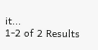it...
1-2 of 2 Results